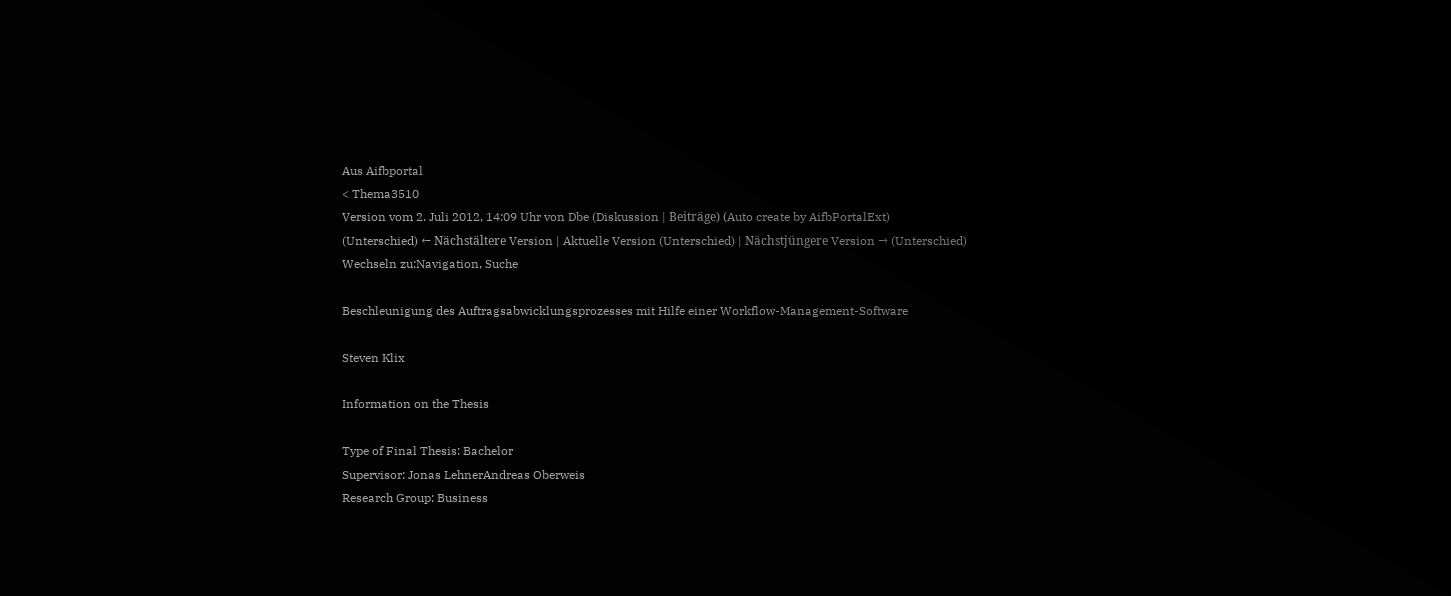Aus Aifbportal
< Thema3510
Version vom 2. Juli 2012, 14:09 Uhr von Dbe (Diskussion | Beiträge) (Auto create by AifbPortalExt)
(Unterschied) ← Nächstältere Version | Aktuelle Version (Unterschied) | Nächstjüngere Version → (Unterschied)
Wechseln zu:Navigation, Suche

Beschleunigung des Auftragsabwicklungsprozesses mit Hilfe einer Workflow-Management-Software

Steven Klix

Information on the Thesis

Type of Final Thesis: Bachelor
Supervisor: Jonas LehnerAndreas Oberweis
Research Group: Business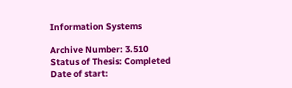Information Systems

Archive Number: 3.510
Status of Thesis: Completed
Date of start: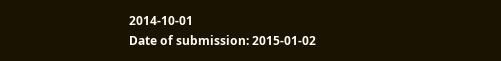2014-10-01
Date of submission: 2015-01-02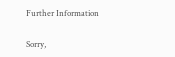Further Information

Sorry,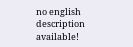no english description available!